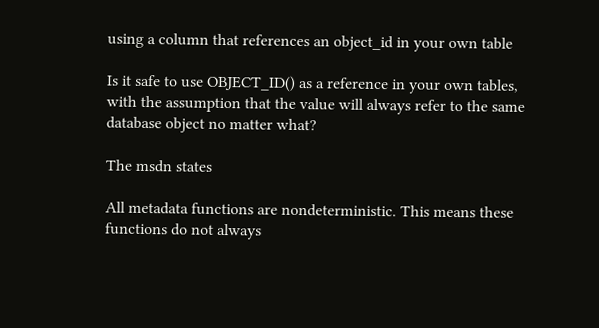using a column that references an object_id in your own table

Is it safe to use OBJECT_ID() as a reference in your own tables, with the assumption that the value will always refer to the same database object no matter what?

The msdn states

All metadata functions are nondeterministic. This means these functions do not always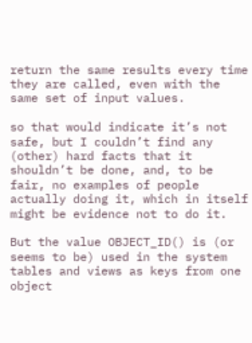return the same results every time they are called, even with the same set of input values.

so that would indicate it’s not safe, but I couldn’t find any (other) hard facts that it shouldn’t be done, and, to be fair, no examples of people actually doing it, which in itself might be evidence not to do it.

But the value OBJECT_ID() is (or seems to be) used in the system tables and views as keys from one object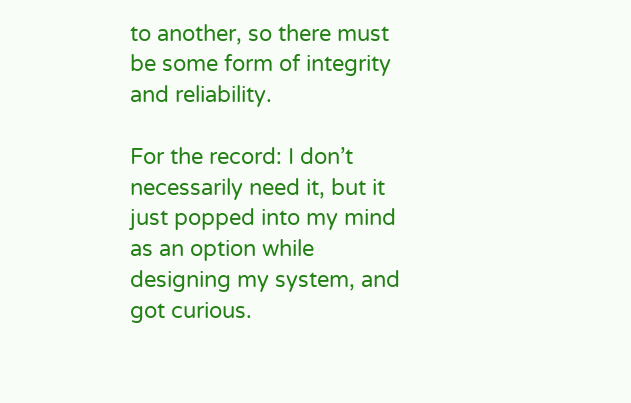to another, so there must be some form of integrity and reliability.

For the record: I don’t necessarily need it, but it just popped into my mind as an option while designing my system, and got curious.